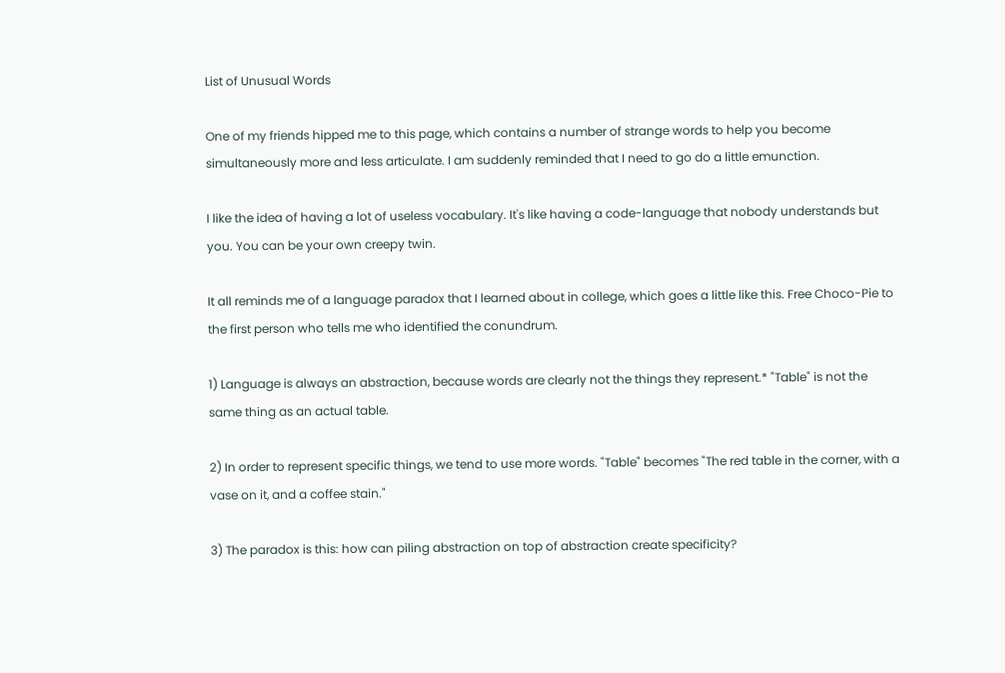List of Unusual Words

One of my friends hipped me to this page, which contains a number of strange words to help you become simultaneously more and less articulate. I am suddenly reminded that I need to go do a little emunction.

I like the idea of having a lot of useless vocabulary. It's like having a code-language that nobody understands but you. You can be your own creepy twin.

It all reminds me of a language paradox that I learned about in college, which goes a little like this. Free Choco-Pie to the first person who tells me who identified the conundrum.

1) Language is always an abstraction, because words are clearly not the things they represent.* "Table" is not the same thing as an actual table.

2) In order to represent specific things, we tend to use more words. "Table" becomes "The red table in the corner, with a vase on it, and a coffee stain."

3) The paradox is this: how can piling abstraction on top of abstraction create specificity?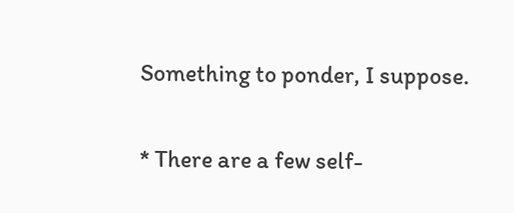Something to ponder, I suppose.

* There are a few self-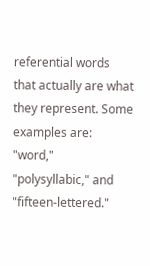referential words that actually are what they represent. Some examples are: "word," "polysyllabic," and "fifteen-lettered."